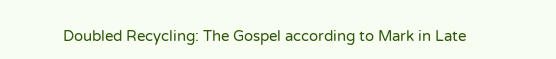Doubled Recycling: The Gospel according to Mark in Late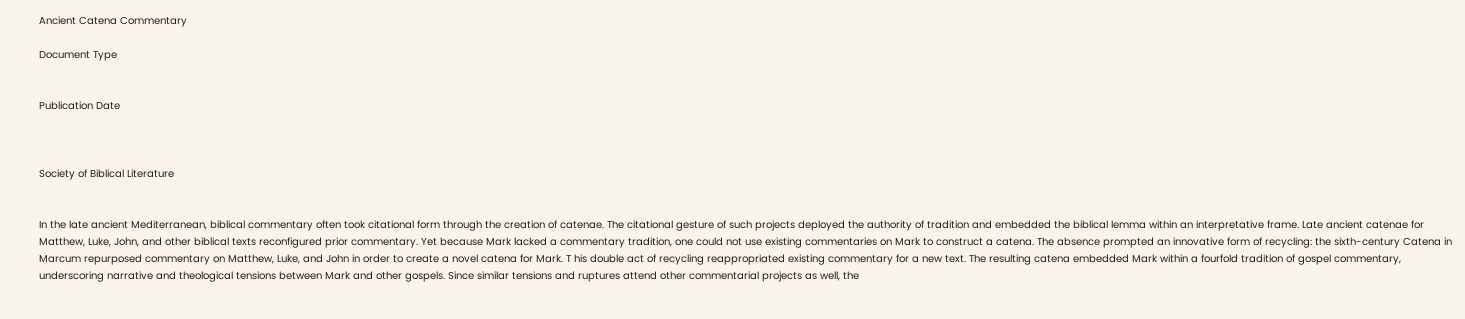Ancient Catena Commentary

Document Type


Publication Date



Society of Biblical Literature


In the late ancient Mediterranean, biblical commentary often took citational form through the creation of catenae. The citational gesture of such projects deployed the authority of tradition and embedded the biblical lemma within an interpretative frame. Late ancient catenae for Matthew, Luke, John, and other biblical texts reconfigured prior commentary. Yet because Mark lacked a commentary tradition, one could not use existing commentaries on Mark to construct a catena. The absence prompted an innovative form of recycling: the sixth-century Catena in Marcum repurposed commentary on Matthew, Luke, and John in order to create a novel catena for Mark. T his double act of recycling reappropriated existing commentary for a new text. The resulting catena embedded Mark within a fourfold tradition of gospel commentary, underscoring narrative and theological tensions between Mark and other gospels. Since similar tensions and ruptures attend other commentarial projects as well, the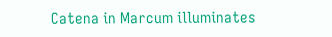Catena in Marcum illuminates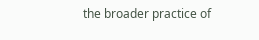the broader practice of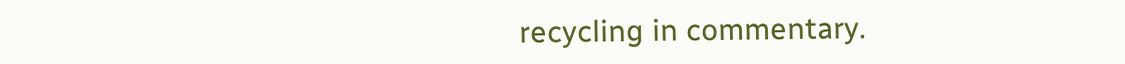recycling in commentary.